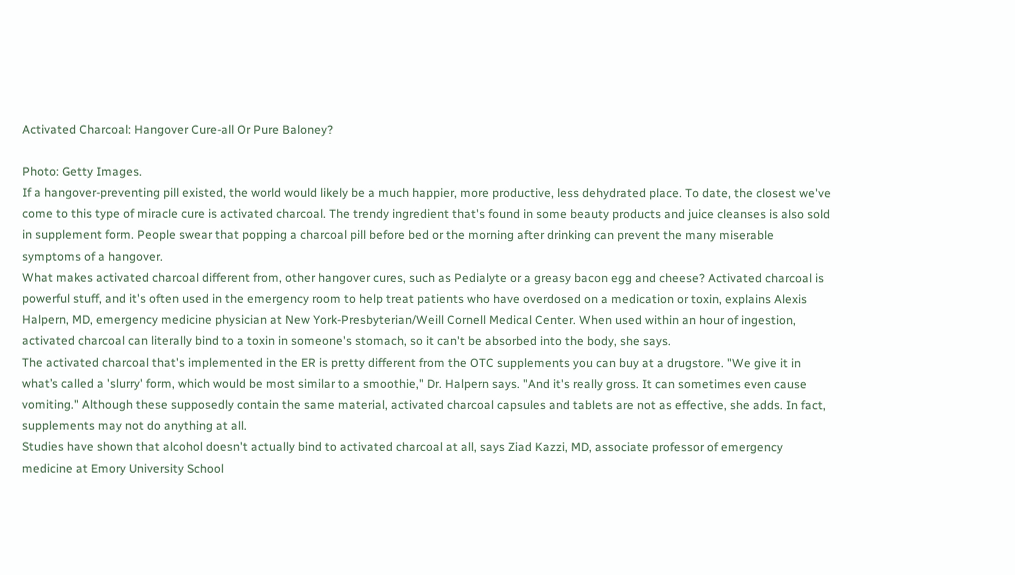Activated Charcoal: Hangover Cure-all Or Pure Baloney?

Photo: Getty Images.
If a hangover-preventing pill existed, the world would likely be a much happier, more productive, less dehydrated place. To date, the closest we've come to this type of miracle cure is activated charcoal. The trendy ingredient that's found in some beauty products and juice cleanses is also sold in supplement form. People swear that popping a charcoal pill before bed or the morning after drinking can prevent the many miserable symptoms of a hangover.
What makes activated charcoal different from, other hangover cures, such as Pedialyte or a greasy bacon egg and cheese? Activated charcoal is powerful stuff, and it's often used in the emergency room to help treat patients who have overdosed on a medication or toxin, explains Alexis Halpern, MD, emergency medicine physician at New York-Presbyterian/Weill Cornell Medical Center. When used within an hour of ingestion, activated charcoal can literally bind to a toxin in someone's stomach, so it can't be absorbed into the body, she says.
The activated charcoal that's implemented in the ER is pretty different from the OTC supplements you can buy at a drugstore. "We give it in what’s called a 'slurry' form, which would be most similar to a smoothie," Dr. Halpern says. "And it's really gross. It can sometimes even cause vomiting." Although these supposedly contain the same material, activated charcoal capsules and tablets are not as effective, she adds. In fact, supplements may not do anything at all.
Studies have shown that alcohol doesn't actually bind to activated charcoal at all, says Ziad Kazzi, MD, associate professor of emergency medicine at Emory University School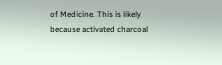of Medicine. This is likely because activated charcoal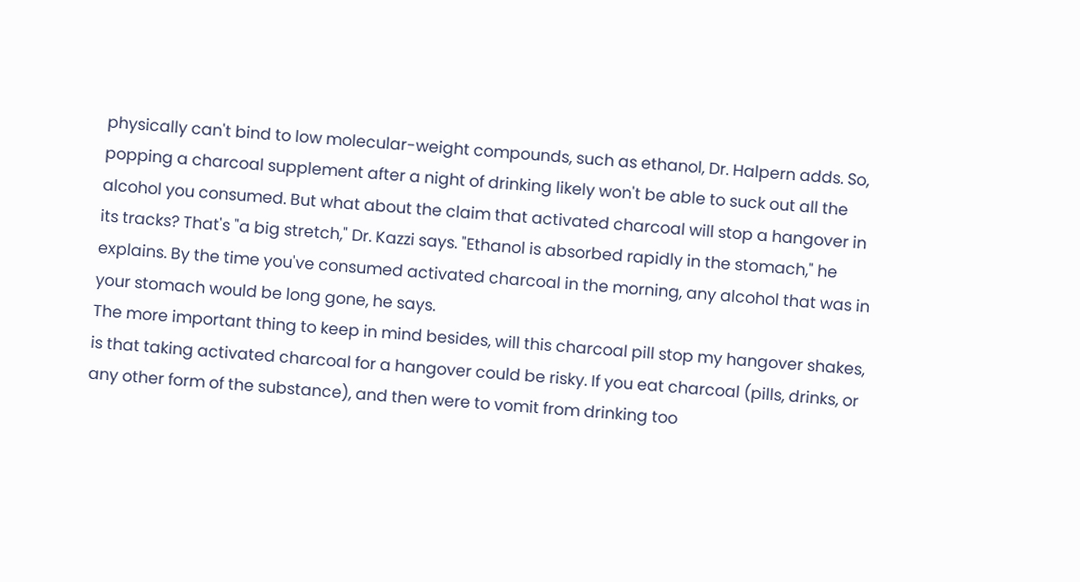physically can't bind to low molecular-weight compounds, such as ethanol, Dr. Halpern adds. So, popping a charcoal supplement after a night of drinking likely won't be able to suck out all the alcohol you consumed. But what about the claim that activated charcoal will stop a hangover in its tracks? That's "a big stretch," Dr. Kazzi says. "Ethanol is absorbed rapidly in the stomach," he explains. By the time you've consumed activated charcoal in the morning, any alcohol that was in your stomach would be long gone, he says.
The more important thing to keep in mind besides, will this charcoal pill stop my hangover shakes, is that taking activated charcoal for a hangover could be risky. If you eat charcoal (pills, drinks, or any other form of the substance), and then were to vomit from drinking too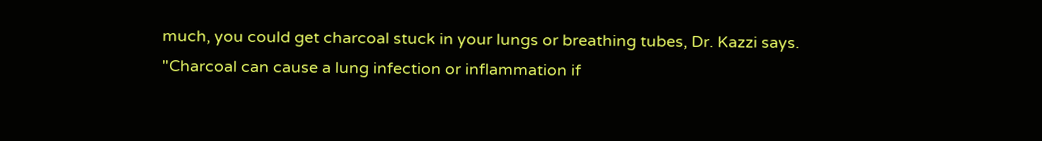much, you could get charcoal stuck in your lungs or breathing tubes, Dr. Kazzi says. "Charcoal can cause a lung infection or inflammation if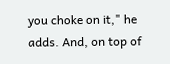you choke on it," he adds. And, on top of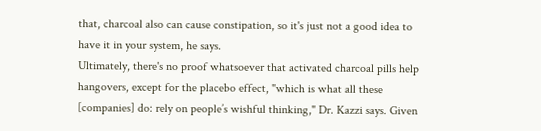that, charcoal also can cause constipation, so it's just not a good idea to have it in your system, he says.
Ultimately, there's no proof whatsoever that activated charcoal pills help hangovers, except for the placebo effect, "which is what all these [companies] do: rely on people’s wishful thinking," Dr. Kazzi says. Given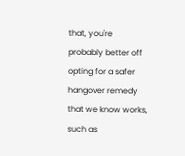that, you're probably better off opting for a safer hangover remedy that we know works, such as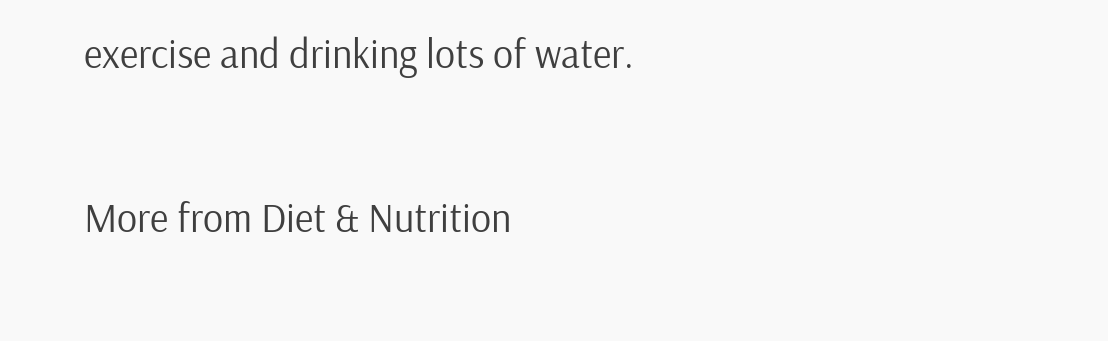exercise and drinking lots of water.

More from Diet & Nutrition